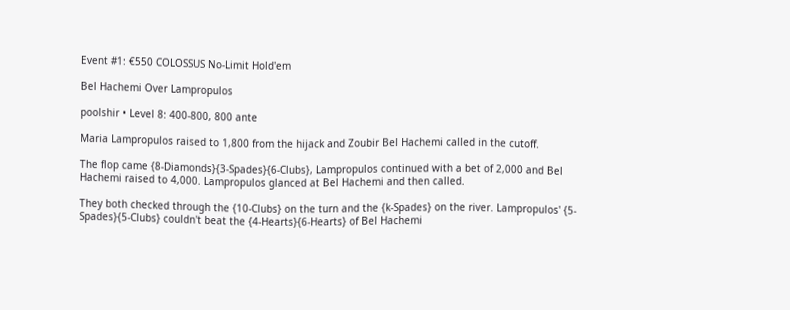Event #1: €550 COLOSSUS No-Limit Hold'em

Bel Hachemi Over Lampropulos

poolshir • Level 8: 400-800, 800 ante

Maria Lampropulos raised to 1,800 from the hijack and Zoubir Bel Hachemi called in the cutoff.

The flop came {8-Diamonds}{3-Spades}{6-Clubs}, Lampropulos continued with a bet of 2,000 and Bel Hachemi raised to 4,000. Lampropulos glanced at Bel Hachemi and then called.

They both checked through the {10-Clubs} on the turn and the {k-Spades} on the river. Lampropulos' {5-Spades}{5-Clubs} couldn't beat the {4-Hearts}{6-Hearts} of Bel Hachemi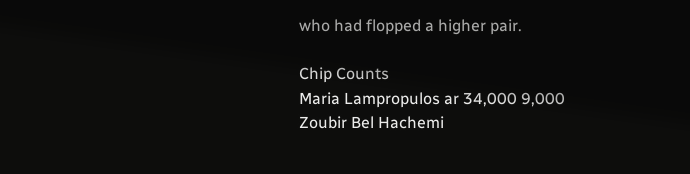who had flopped a higher pair.

Chip Counts
Maria Lampropulos ar 34,000 9,000
Zoubir Bel Hachemi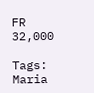FR 32,000

Tags: Maria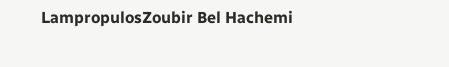LampropulosZoubir Bel Hachemi